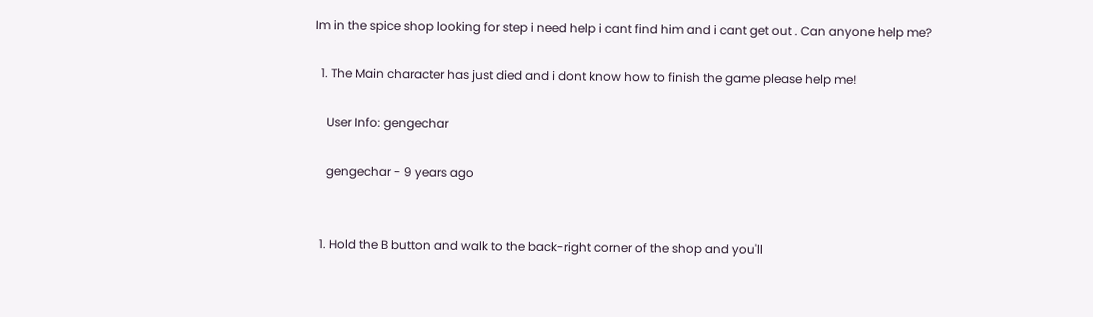Im in the spice shop looking for step i need help i cant find him and i cant get out . Can anyone help me?

  1. The Main character has just died and i dont know how to finish the game please help me!

    User Info: gengechar

    gengechar - 9 years ago


  1. Hold the B button and walk to the back-right corner of the shop and you'll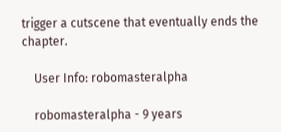trigger a cutscene that eventually ends the chapter.

    User Info: robomasteralpha

    robomasteralpha - 9 years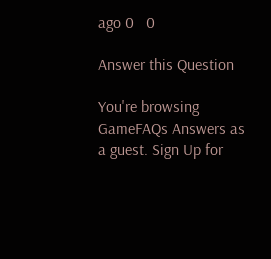ago 0   0

Answer this Question

You're browsing GameFAQs Answers as a guest. Sign Up for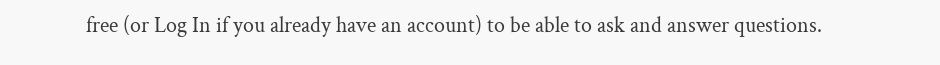free (or Log In if you already have an account) to be able to ask and answer questions.